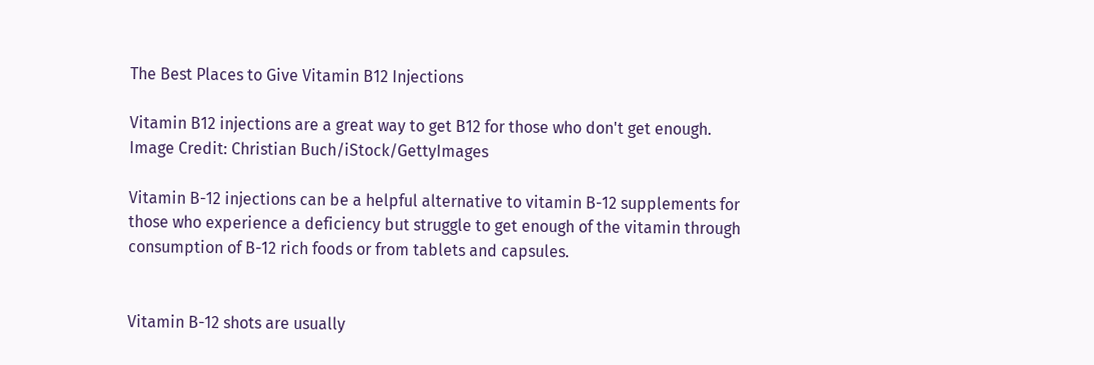The Best Places to Give Vitamin B12 Injections

Vitamin B12 injections are a great way to get B12 for those who don't get enough.
Image Credit: Christian Buch/iStock/GettyImages

Vitamin B-12 injections can be a helpful alternative to vitamin B-12 supplements for those who experience a deficiency but struggle to get enough of the vitamin through consumption of B-12 rich foods or from tablets and capsules.


Vitamin B-12 shots are usually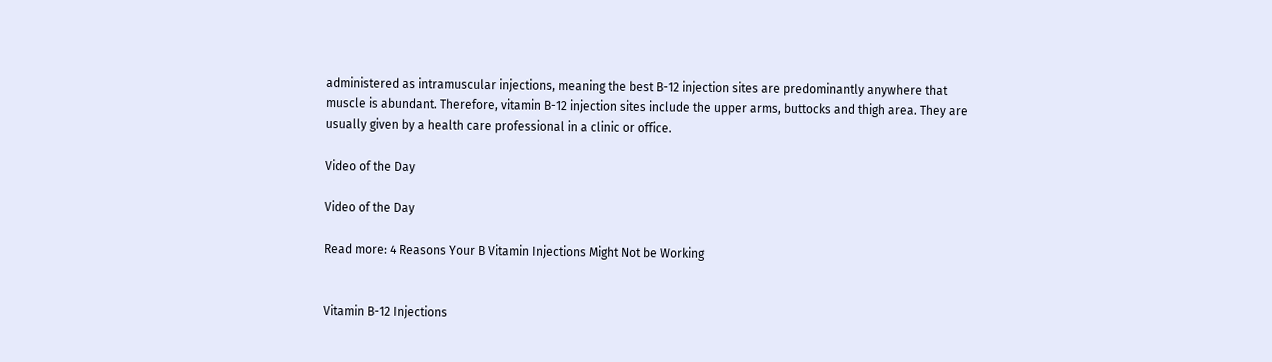administered as intramuscular injections, meaning the best B-12 injection sites are predominantly anywhere that muscle is abundant. Therefore, vitamin B-12 injection sites include the upper arms, buttocks and thigh area. They are usually given by a health care professional in a clinic or office.

Video of the Day

Video of the Day

Read more: 4 Reasons Your B Vitamin Injections Might Not be Working


Vitamin B-12 Injections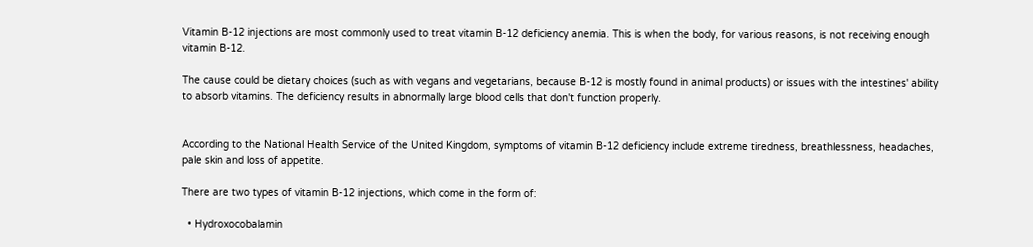Vitamin B-12 injections are most commonly used to treat vitamin B-12 deficiency anemia. This is when the body, for various reasons, is not receiving enough vitamin B-12.

The cause could be dietary choices (such as with vegans and vegetarians, because B-12 is mostly found in animal products) or issues with the intestines' ability to absorb vitamins. The deficiency results in abnormally large blood cells that don't function properly.


According to the National Health Service of the United Kingdom, symptoms of vitamin B-12 deficiency include extreme tiredness, breathlessness, headaches, pale skin and loss of appetite.

There are two types of vitamin B-12 injections, which come in the form of:

  • Hydroxocobalamin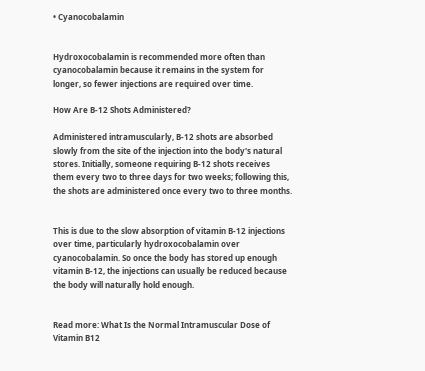• Cyanocobalamin


Hydroxocobalamin is recommended more often than cyanocobalamin because it remains in the system for longer, so fewer injections are required over time.

How Are B-12 Shots Administered?

Administered intramuscularly, B-12 shots are absorbed slowly from the site of the injection into the body's natural stores. Initially, someone requiring B-12 shots receives them every two to three days for two weeks; following this, the shots are administered once every two to three months.


This is due to the slow absorption of vitamin B-12 injections over time, particularly hydroxocobalamin over cyanocobalamin. So once the body has stored up enough vitamin B-12, the injections can usually be reduced because the body will naturally hold enough.


Read more: What Is the Normal Intramuscular Dose of Vitamin B12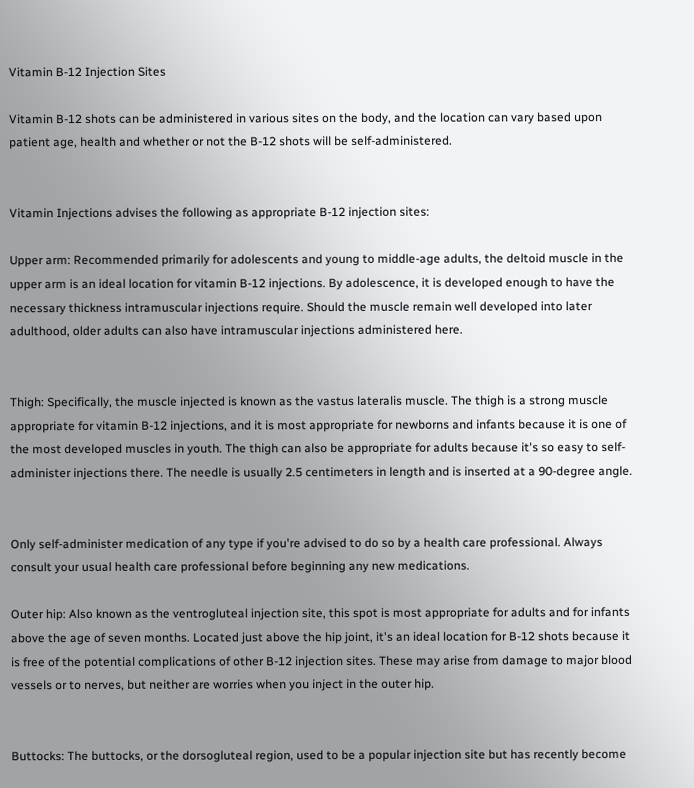Vitamin B-12 Injection Sites

Vitamin B-12 shots can be administered in various sites on the body, and the location can vary based upon patient age, health and whether or not the B-12 shots will be self-administered.


Vitamin Injections advises the following as appropriate B-12 injection sites:

Upper arm: Recommended primarily for adolescents and young to middle-age adults, the deltoid muscle in the upper arm is an ideal location for vitamin B-12 injections. By adolescence, it is developed enough to have the necessary thickness intramuscular injections require. Should the muscle remain well developed into later adulthood, older adults can also have intramuscular injections administered here.


Thigh: Specifically, the muscle injected is known as the vastus lateralis muscle. The thigh is a strong muscle appropriate for vitamin B-12 injections, and it is most appropriate for newborns and infants because it is one of the most developed muscles in youth. The thigh can also be appropriate for adults because it's so easy to self-administer injections there. The needle is usually 2.5 centimeters in length and is inserted at a 90-degree angle.


Only self-administer medication of any type if you're advised to do so by a health care professional. Always consult your usual health care professional before beginning any new medications.

Outer hip: Also known as the ventrogluteal injection site, this spot is most appropriate for adults and for infants above the age of seven months. Located just above the hip joint, it's an ideal location for B-12 shots because it is free of the potential complications of other B-12 injection sites. These may arise from damage to major blood vessels or to nerves, but neither are worries when you inject in the outer hip.


Buttocks: The buttocks, or the dorsogluteal region, used to be a popular injection site but has recently become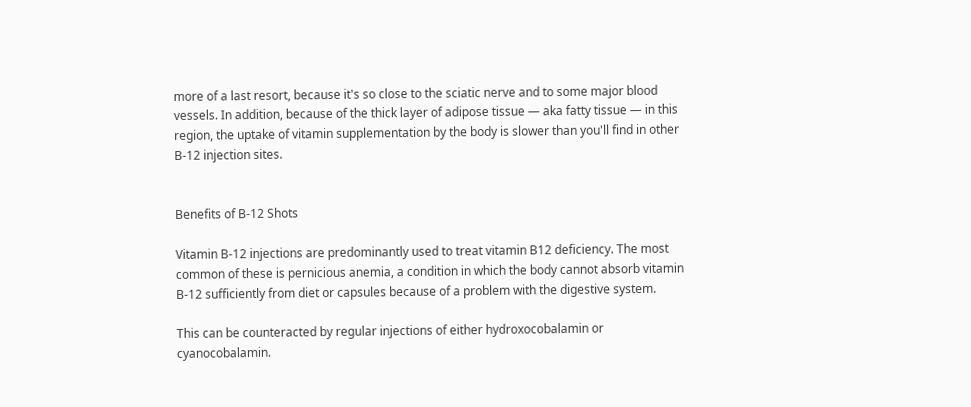more of a last resort, because it's so close to the sciatic nerve and to some major blood vessels. In addition, because of the thick layer of adipose tissue — aka fatty tissue — in this region, the uptake of vitamin supplementation by the body is slower than you'll find in other B-12 injection sites.


Benefits of B-12 Shots

Vitamin B-12 injections are predominantly used to treat vitamin B12 deficiency. The most common of these is pernicious anemia, a condition in which the body cannot absorb vitamin B-12 sufficiently from diet or capsules because of a problem with the digestive system.

This can be counteracted by regular injections of either hydroxocobalamin or cyanocobalamin.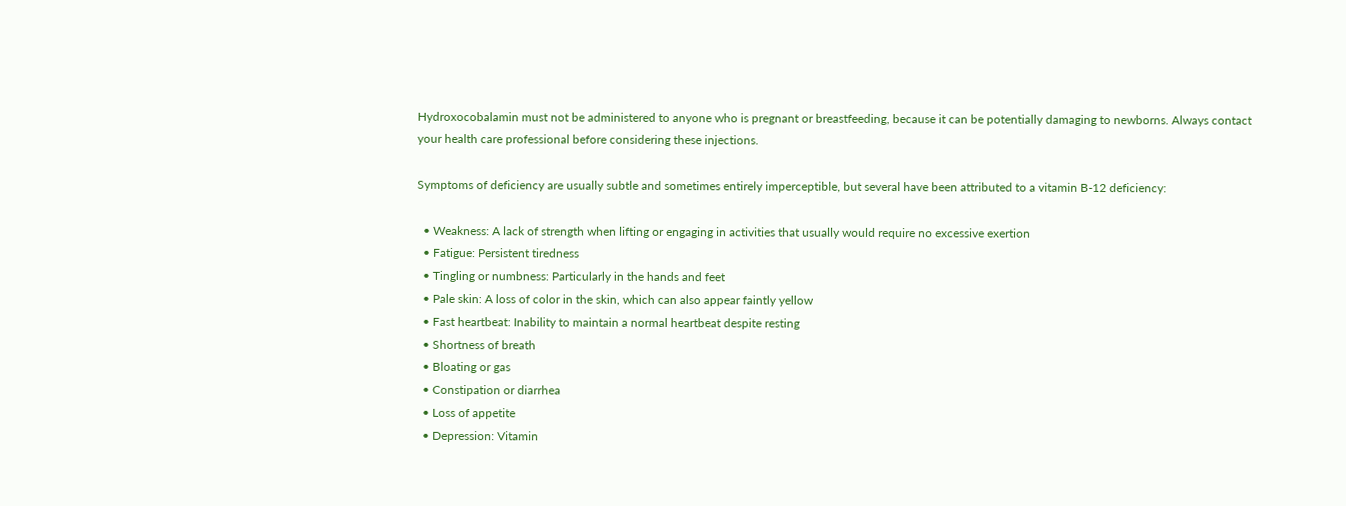Hydroxocobalamin must not be administered to anyone who is pregnant or breastfeeding, because it can be potentially damaging to newborns. Always contact your health care professional before considering these injections.

Symptoms of deficiency are usually subtle and sometimes entirely imperceptible, but several have been attributed to a vitamin B-12 deficiency:

  • Weakness: A lack of strength when lifting or engaging in activities that usually would require no excessive exertion
  • Fatigue: Persistent tiredness
  • Tingling or numbness: Particularly in the hands and feet
  • Pale skin: A loss of color in the skin, which can also appear faintly yellow
  • Fast heartbeat: Inability to maintain a normal heartbeat despite resting
  • Shortness of breath
  • Bloating or gas
  • Constipation or diarrhea
  • Loss of appetite
  • Depression: Vitamin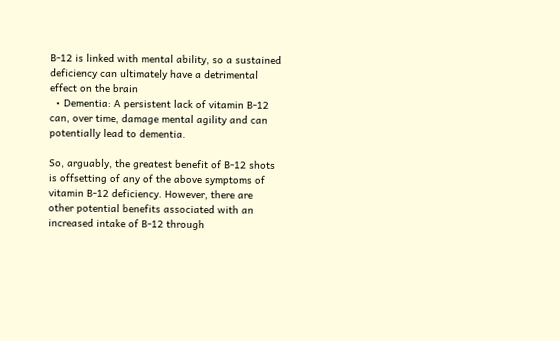B-12 is linked with mental ability, so a sustained deficiency can ultimately have a detrimental effect on the brain
  • Dementia: A persistent lack of vitamin B-12 can, over time, damage mental agility and can potentially lead to dementia.

So, arguably, the greatest benefit of B-12 shots is offsetting of any of the above symptoms of vitamin B-12 deficiency. However, there are other potential benefits associated with an increased intake of B-12 through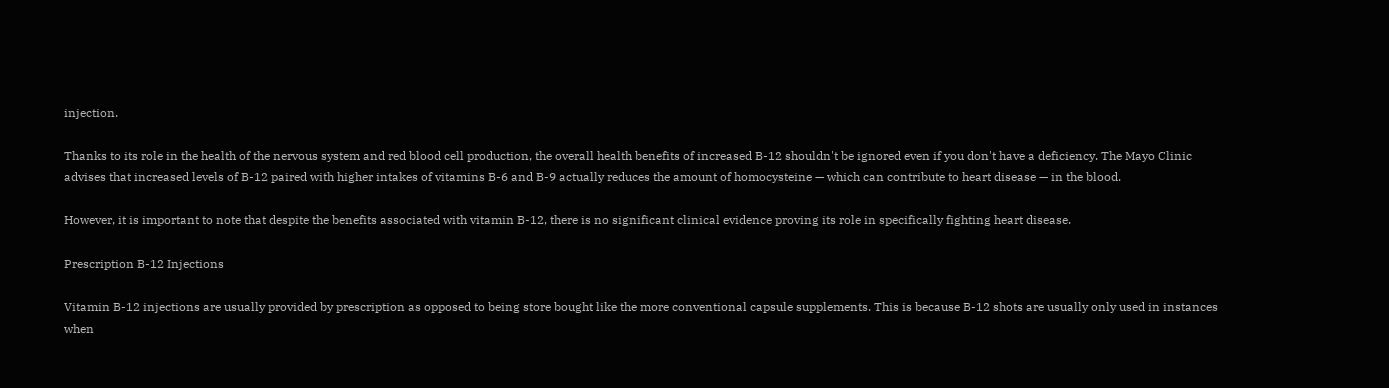injection.

Thanks to its role in the health of the nervous system and red blood cell production, the overall health benefits of increased B-12 shouldn't be ignored even if you don't have a deficiency. The Mayo Clinic advises that increased levels of B-12 paired with higher intakes of vitamins B-6 and B-9 actually reduces the amount of homocysteine — which can contribute to heart disease — in the blood.

However, it is important to note that despite the benefits associated with vitamin B-12, there is no significant clinical evidence proving its role in specifically fighting heart disease.

Prescription B-12 Injections

Vitamin B-12 injections are usually provided by prescription as opposed to being store bought like the more conventional capsule supplements. This is because B-12 shots are usually only used in instances when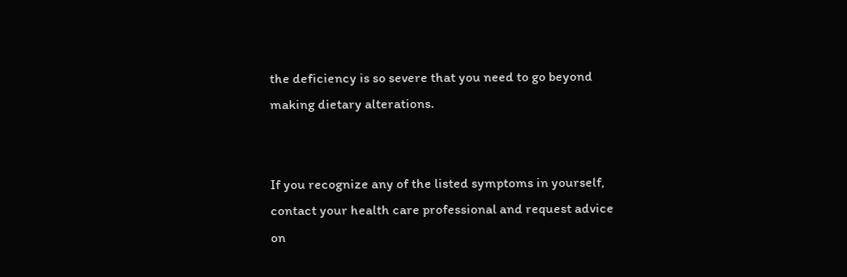the deficiency is so severe that you need to go beyond making dietary alterations.


If you recognize any of the listed symptoms in yourself, contact your health care professional and request advice on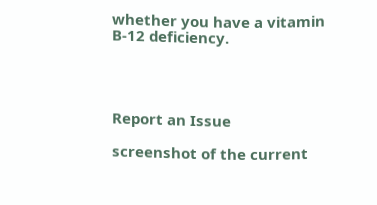whether you have a vitamin B-12 deficiency.




Report an Issue

screenshot of the current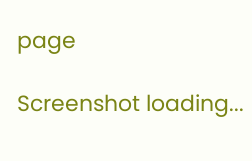page

Screenshot loading...